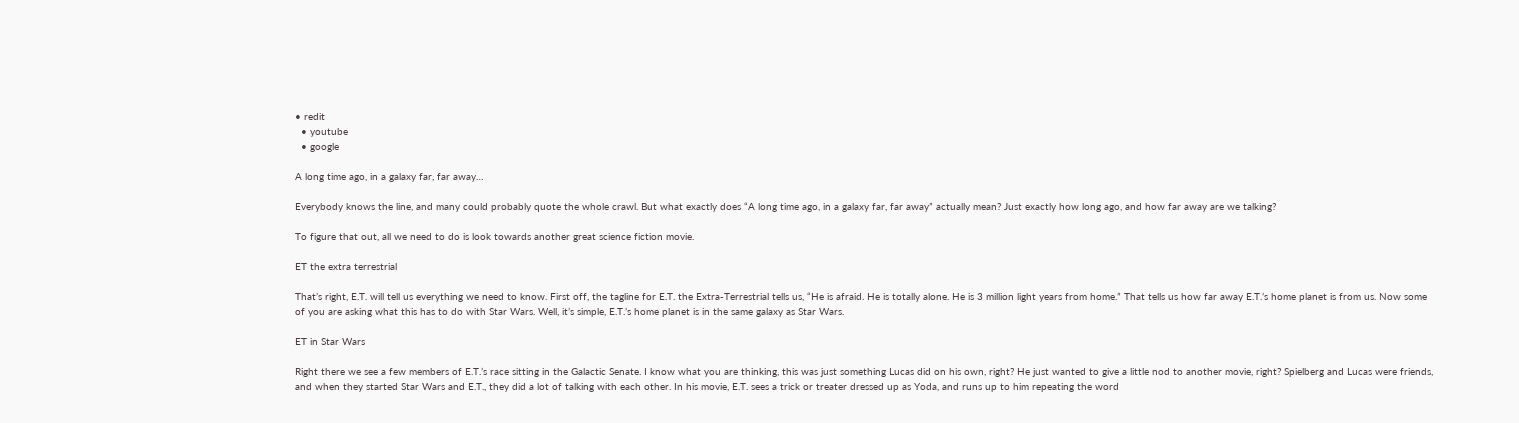• redit
  • youtube
  • google

A long time ago, in a galaxy far, far away…

Everybody knows the line, and many could probably quote the whole crawl. But what exactly does “A long time ago, in a galaxy far, far away” actually mean? Just exactly how long ago, and how far away are we talking?

To figure that out, all we need to do is look towards another great science fiction movie.

ET the extra terrestrial

That’s right, E.T. will tell us everything we need to know. First off, the tagline for E.T. the Extra-Terrestrial tells us, “He is afraid. He is totally alone. He is 3 million light years from home.” That tells us how far away E.T.’s home planet is from us. Now some of you are asking what this has to do with Star Wars. Well, it’s simple, E.T.’s home planet is in the same galaxy as Star Wars.

ET in Star Wars

Right there we see a few members of E.T.’s race sitting in the Galactic Senate. I know what you are thinking, this was just something Lucas did on his own, right? He just wanted to give a little nod to another movie, right? Spielberg and Lucas were friends, and when they started Star Wars and E.T., they did a lot of talking with each other. In his movie, E.T. sees a trick or treater dressed up as Yoda, and runs up to him repeating the word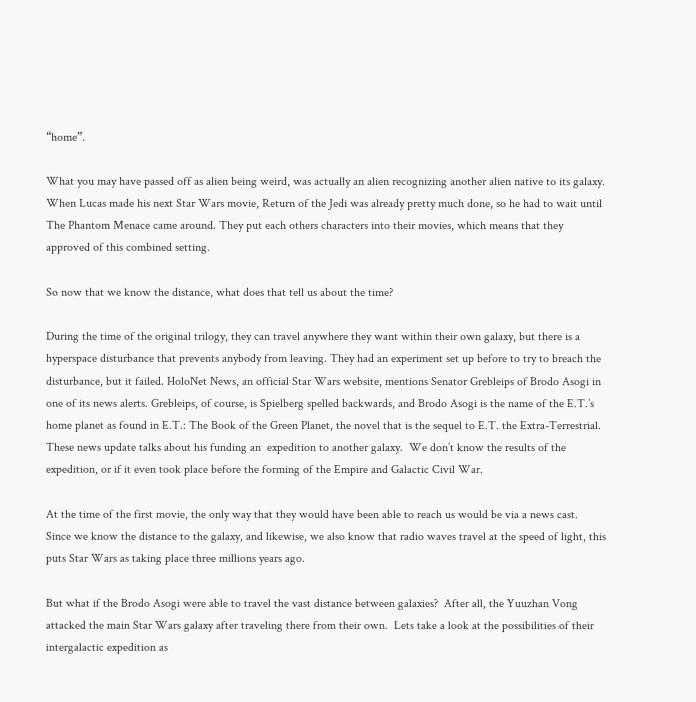“home”.

What you may have passed off as alien being weird, was actually an alien recognizing another alien native to its galaxy. When Lucas made his next Star Wars movie, Return of the Jedi was already pretty much done, so he had to wait until The Phantom Menace came around. They put each others characters into their movies, which means that they approved of this combined setting.

So now that we know the distance, what does that tell us about the time?

During the time of the original trilogy, they can travel anywhere they want within their own galaxy, but there is a hyperspace disturbance that prevents anybody from leaving. They had an experiment set up before to try to breach the disturbance, but it failed. HoloNet News, an official Star Wars website, mentions Senator Grebleips of Brodo Asogi in one of its news alerts. Grebleips, of course, is Spielberg spelled backwards, and Brodo Asogi is the name of the E.T.’s home planet as found in E.T.: The Book of the Green Planet, the novel that is the sequel to E.T. the Extra-Terrestrial.  These news update talks about his funding an  expedition to another galaxy.  We don’t know the results of the expedition, or if it even took place before the forming of the Empire and Galactic Civil War.

At the time of the first movie, the only way that they would have been able to reach us would be via a news cast.  Since we know the distance to the galaxy, and likewise, we also know that radio waves travel at the speed of light, this puts Star Wars as taking place three millions years ago.

But what if the Brodo Asogi were able to travel the vast distance between galaxies?  After all, the Yuuzhan Vong attacked the main Star Wars galaxy after traveling there from their own.  Lets take a look at the possibilities of their intergalactic expedition as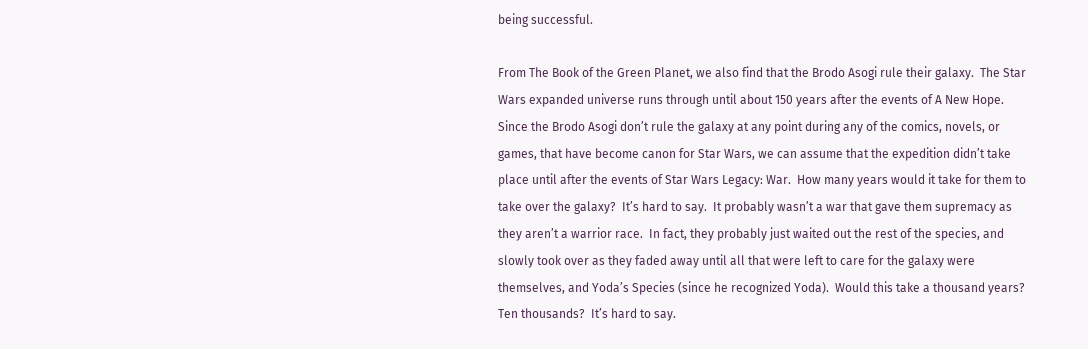being successful.

From The Book of the Green Planet, we also find that the Brodo Asogi rule their galaxy.  The Star Wars expanded universe runs through until about 150 years after the events of A New Hope.  Since the Brodo Asogi don’t rule the galaxy at any point during any of the comics, novels, or games, that have become canon for Star Wars, we can assume that the expedition didn’t take place until after the events of Star Wars Legacy: War.  How many years would it take for them to take over the galaxy?  It’s hard to say.  It probably wasn’t a war that gave them supremacy as they aren’t a warrior race.  In fact, they probably just waited out the rest of the species, and slowly took over as they faded away until all that were left to care for the galaxy were themselves, and Yoda’s Species (since he recognized Yoda).  Would this take a thousand years?  Ten thousands?  It’s hard to say.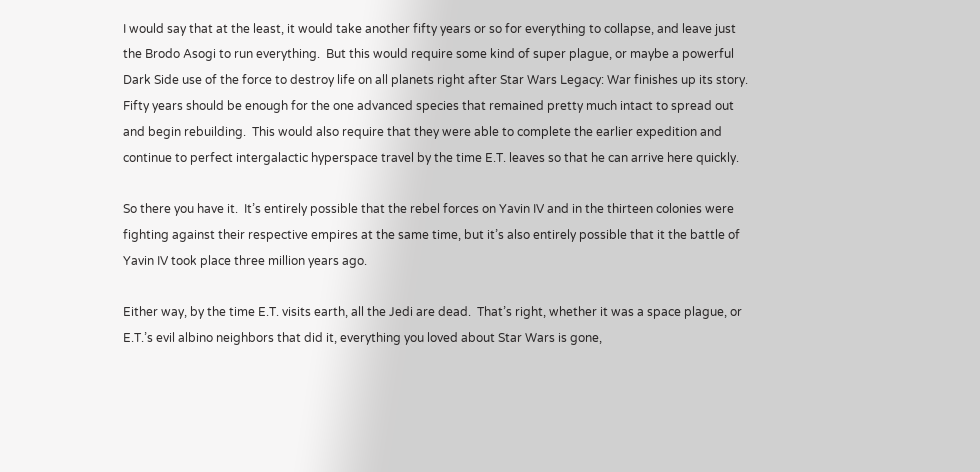I would say that at the least, it would take another fifty years or so for everything to collapse, and leave just the Brodo Asogi to run everything.  But this would require some kind of super plague, or maybe a powerful Dark Side use of the force to destroy life on all planets right after Star Wars Legacy: War finishes up its story.  Fifty years should be enough for the one advanced species that remained pretty much intact to spread out and begin rebuilding.  This would also require that they were able to complete the earlier expedition and continue to perfect intergalactic hyperspace travel by the time E.T. leaves so that he can arrive here quickly.

So there you have it.  It’s entirely possible that the rebel forces on Yavin IV and in the thirteen colonies were fighting against their respective empires at the same time, but it’s also entirely possible that it the battle of Yavin IV took place three million years ago.

Either way, by the time E.T. visits earth, all the Jedi are dead.  That’s right, whether it was a space plague, or E.T.’s evil albino neighbors that did it, everything you loved about Star Wars is gone,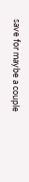save for maybe a couple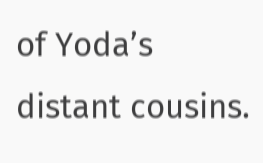of Yoda’s distant cousins.